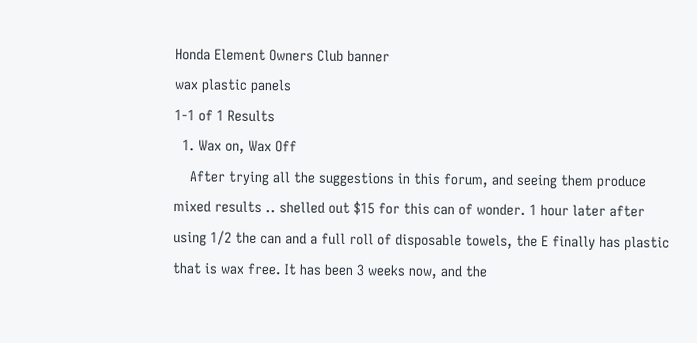Honda Element Owners Club banner
wax plastic panels
1-1 of 1 Results
  1. Wax on, Wax Off
    After trying all the suggestions in this forum, and seeing them produce mixed results .. shelled out $15 for this can of wonder. 1 hour later after using 1/2 the can and a full roll of disposable towels, the E finally has plastic that is wax free. It has been 3 weeks now, and the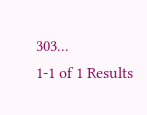303...
1-1 of 1 Results